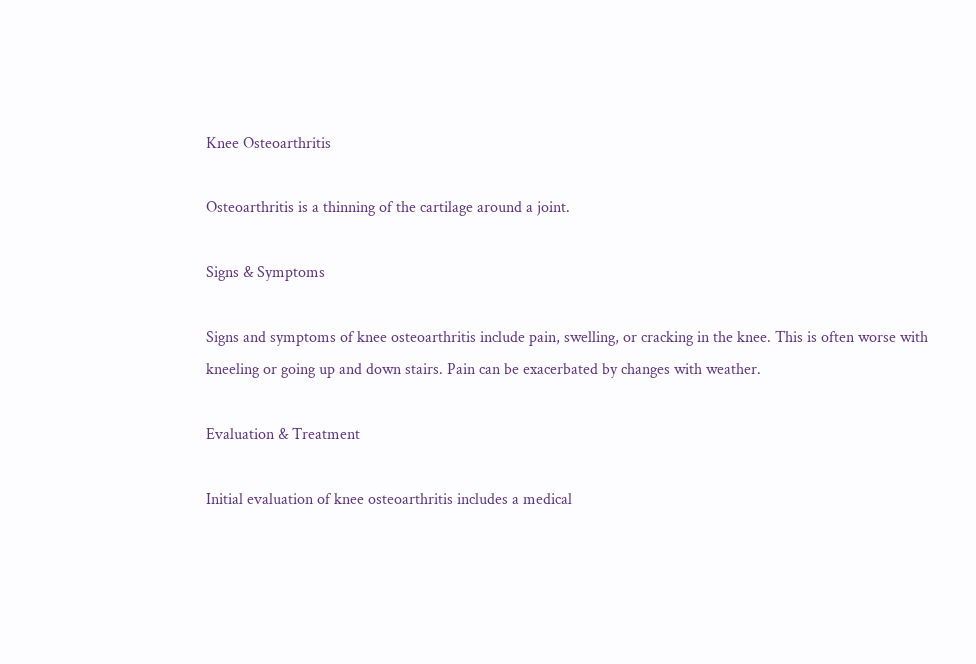Knee Osteoarthritis

Osteoarthritis is a thinning of the cartilage around a joint.

Signs & Symptoms

Signs and symptoms of knee osteoarthritis include pain, swelling, or cracking in the knee. This is often worse with kneeling or going up and down stairs. Pain can be exacerbated by changes with weather.

Evaluation & Treatment

Initial evaluation of knee osteoarthritis includes a medical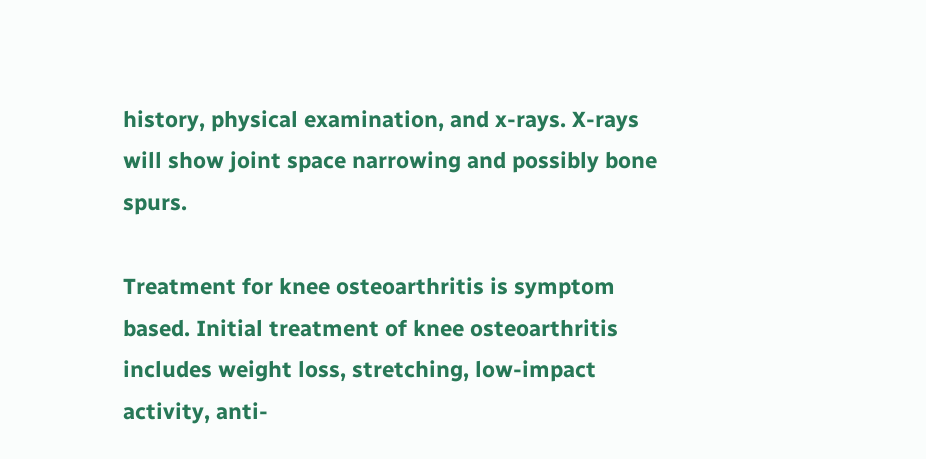history, physical examination, and x-rays. X-rays will show joint space narrowing and possibly bone spurs.

Treatment for knee osteoarthritis is symptom based. Initial treatment of knee osteoarthritis includes weight loss, stretching, low-impact activity, anti-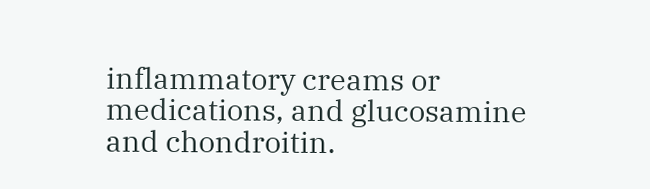inflammatory creams or medications, and glucosamine and chondroitin.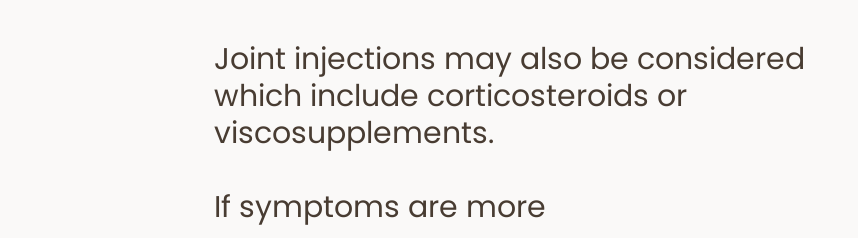Joint injections may also be considered which include corticosteroids or viscosupplements.

If symptoms are more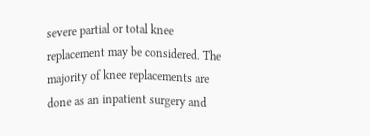severe partial or total knee replacement may be considered. The majority of knee replacements are done as an inpatient surgery and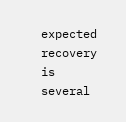expected recovery is several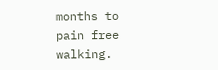months to pain free walking.